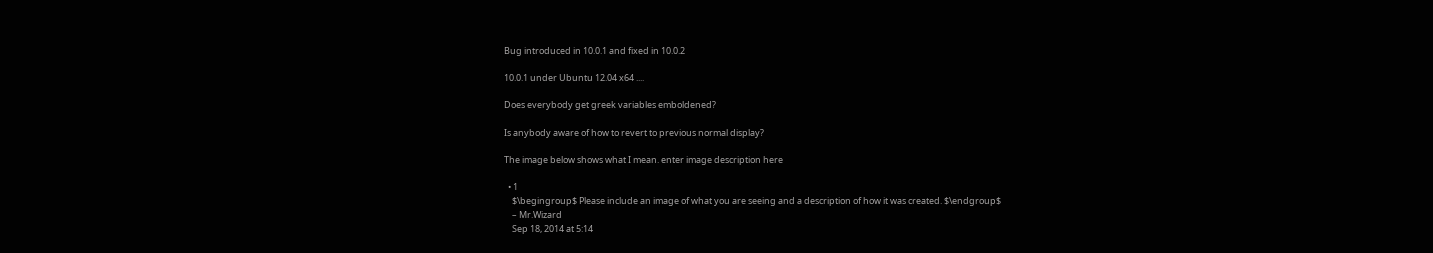Bug introduced in 10.0.1 and fixed in 10.0.2

10.0.1 under Ubuntu 12.04 x64 ....

Does everybody get greek variables emboldened?

Is anybody aware of how to revert to previous normal display?

The image below shows what I mean. enter image description here

  • 1
    $\begingroup$ Please include an image of what you are seeing and a description of how it was created. $\endgroup$
    – Mr.Wizard
    Sep 18, 2014 at 5:14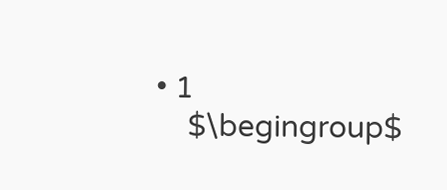• 1
    $\begingroup$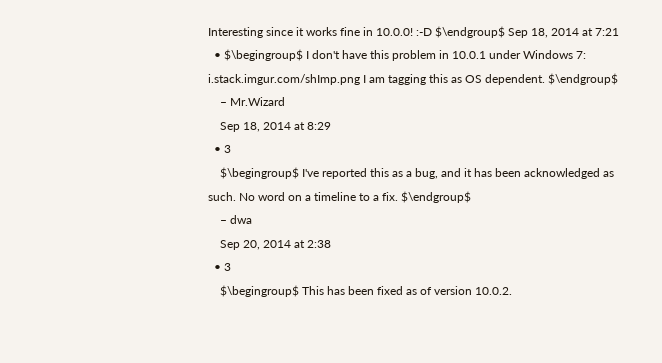Interesting since it works fine in 10.0.0! :-D $\endgroup$ Sep 18, 2014 at 7:21
  • $\begingroup$ I don't have this problem in 10.0.1 under Windows 7: i.stack.imgur.com/shImp.png I am tagging this as OS dependent. $\endgroup$
    – Mr.Wizard
    Sep 18, 2014 at 8:29
  • 3
    $\begingroup$ I've reported this as a bug, and it has been acknowledged as such. No word on a timeline to a fix. $\endgroup$
    – dwa
    Sep 20, 2014 at 2:38
  • 3
    $\begingroup$ This has been fixed as of version 10.0.2.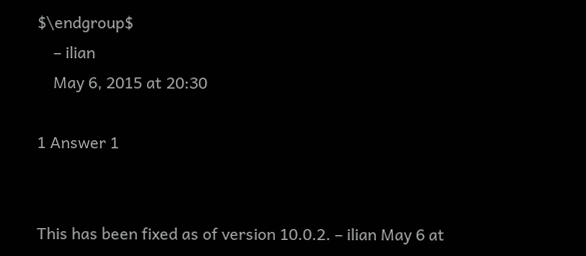$\endgroup$
    – ilian
    May 6, 2015 at 20:30

1 Answer 1


This has been fixed as of version 10.0.2. – ilian May 6 at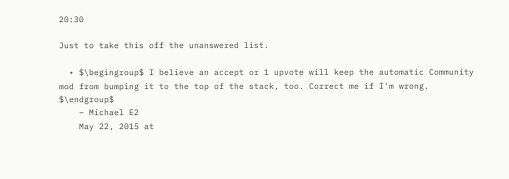20:30

Just to take this off the unanswered list.

  • $\begingroup$ I believe an accept or 1 upvote will keep the automatic Community mod from bumping it to the top of the stack, too. Correct me if I'm wrong. $\endgroup$
    – Michael E2
    May 22, 2015 at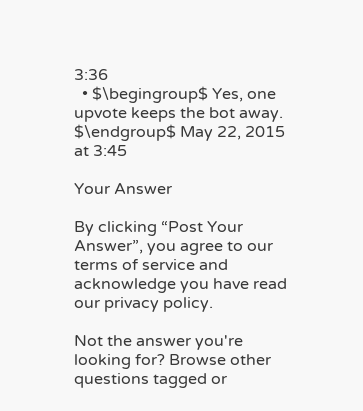3:36
  • $\begingroup$ Yes, one upvote keeps the bot away. $\endgroup$ May 22, 2015 at 3:45

Your Answer

By clicking “Post Your Answer”, you agree to our terms of service and acknowledge you have read our privacy policy.

Not the answer you're looking for? Browse other questions tagged or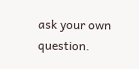ask your own question.